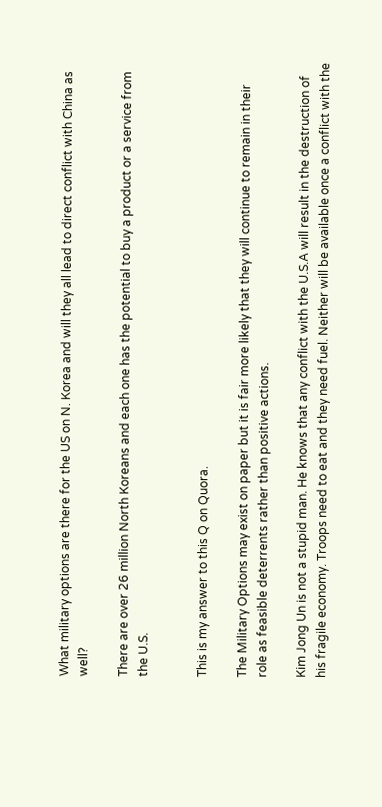What military options are there for the US on N. Korea and will they all lead to direct conflict with China as well?

There are over 26 million North Koreans and each one has the potential to buy a product or a service from the U.S.


This is my answer to this Q on Quora.

The Military Options may exist on paper but it is fair more likely that they will continue to remain in their role as feasible deterrents rather than positive actions.

Kim Jong Un is not a stupid man. He knows that any conflict with the U.S.A will result in the destruction of his fragile economy. Troops need to eat and they need fuel. Neither will be available once a conflict with the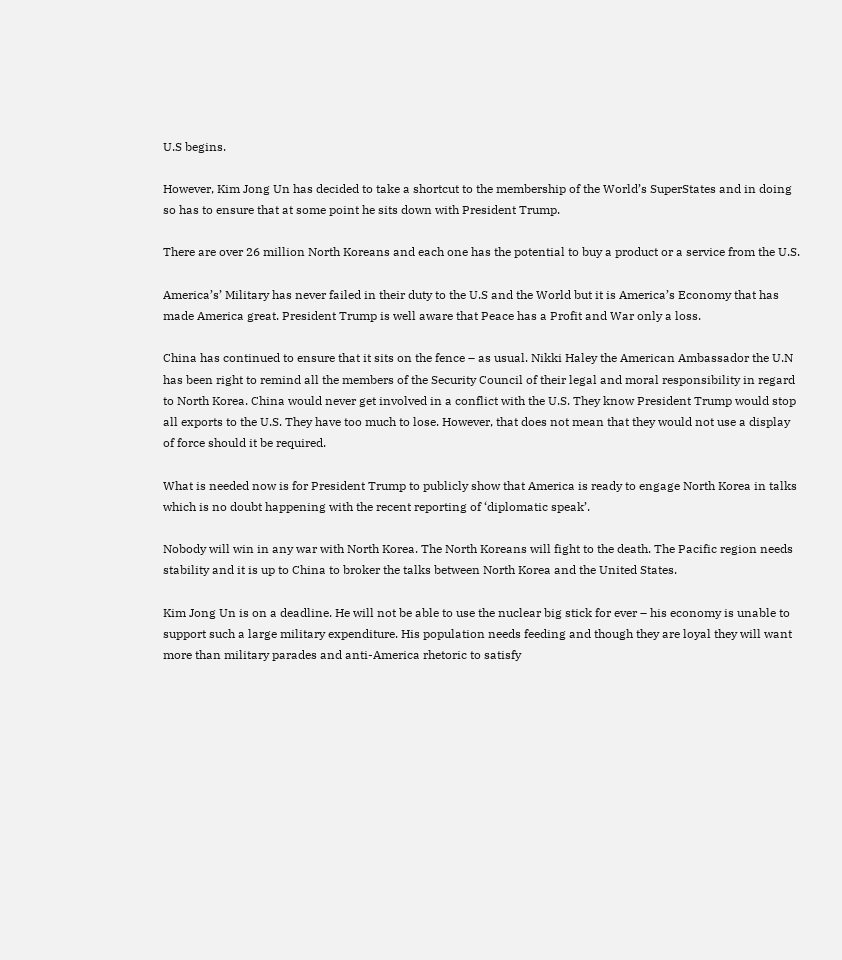U.S begins.

However, Kim Jong Un has decided to take a shortcut to the membership of the World’s SuperStates and in doing so has to ensure that at some point he sits down with President Trump.

There are over 26 million North Koreans and each one has the potential to buy a product or a service from the U.S.

America’s’ Military has never failed in their duty to the U.S and the World but it is America’s Economy that has made America great. President Trump is well aware that Peace has a Profit and War only a loss.

China has continued to ensure that it sits on the fence – as usual. Nikki Haley the American Ambassador the U.N has been right to remind all the members of the Security Council of their legal and moral responsibility in regard to North Korea. China would never get involved in a conflict with the U.S. They know President Trump would stop all exports to the U.S. They have too much to lose. However, that does not mean that they would not use a display of force should it be required.

What is needed now is for President Trump to publicly show that America is ready to engage North Korea in talks which is no doubt happening with the recent reporting of ‘diplomatic speak’.

Nobody will win in any war with North Korea. The North Koreans will fight to the death. The Pacific region needs stability and it is up to China to broker the talks between North Korea and the United States.

Kim Jong Un is on a deadline. He will not be able to use the nuclear big stick for ever – his economy is unable to support such a large military expenditure. His population needs feeding and though they are loyal they will want more than military parades and anti-America rhetoric to satisfy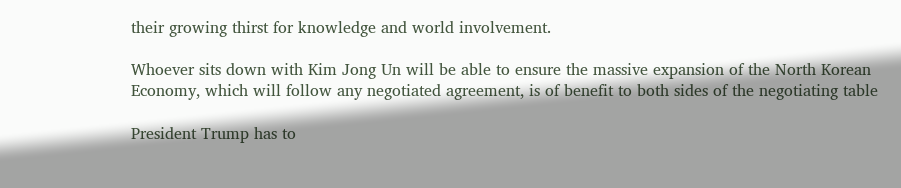their growing thirst for knowledge and world involvement.

Whoever sits down with Kim Jong Un will be able to ensure the massive expansion of the North Korean Economy, which will follow any negotiated agreement, is of benefit to both sides of the negotiating table

President Trump has to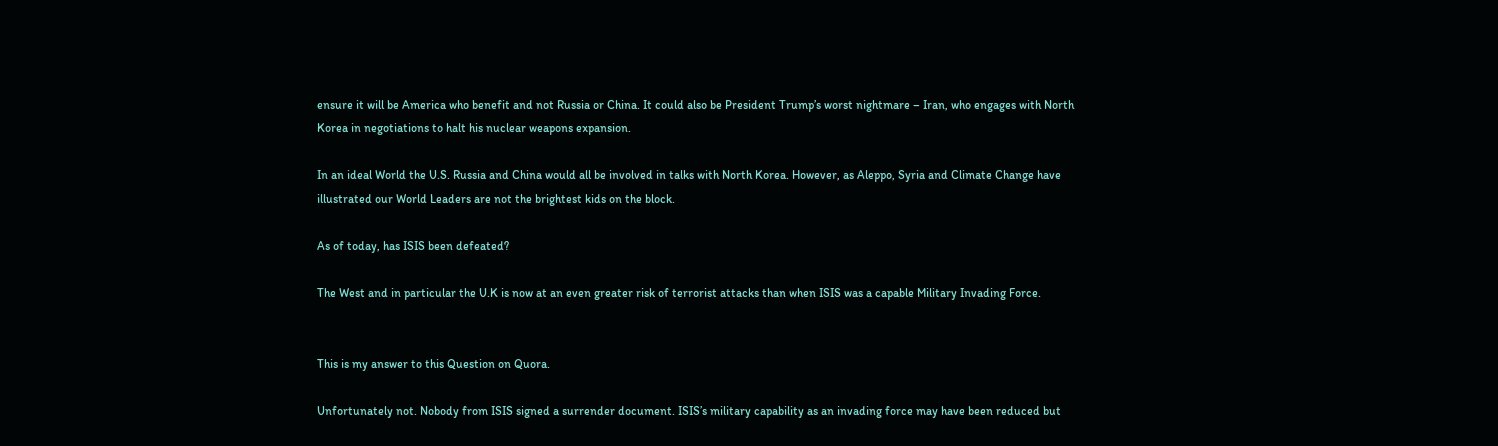ensure it will be America who benefit and not Russia or China. It could also be President Trump’s worst nightmare – Iran, who engages with North Korea in negotiations to halt his nuclear weapons expansion.

In an ideal World the U.S. Russia and China would all be involved in talks with North Korea. However, as Aleppo, Syria and Climate Change have illustrated our World Leaders are not the brightest kids on the block.

As of today, has ISIS been defeated?

The West and in particular the U.K is now at an even greater risk of terrorist attacks than when ISIS was a capable Military Invading Force.


This is my answer to this Question on Quora.

Unfortunately not. Nobody from ISIS signed a surrender document. ISIS’s military capability as an invading force may have been reduced but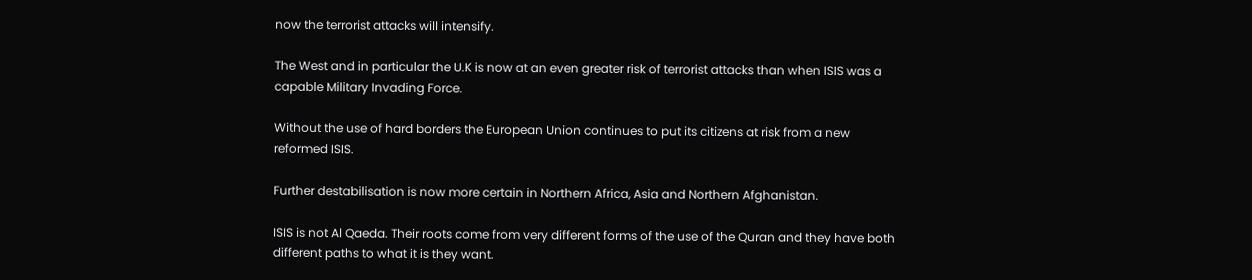now the terrorist attacks will intensify.

The West and in particular the U.K is now at an even greater risk of terrorist attacks than when ISIS was a capable Military Invading Force.

Without the use of hard borders the European Union continues to put its citizens at risk from a new reformed ISIS.

Further destabilisation is now more certain in Northern Africa, Asia and Northern Afghanistan.

ISIS is not Al Qaeda. Their roots come from very different forms of the use of the Quran and they have both different paths to what it is they want.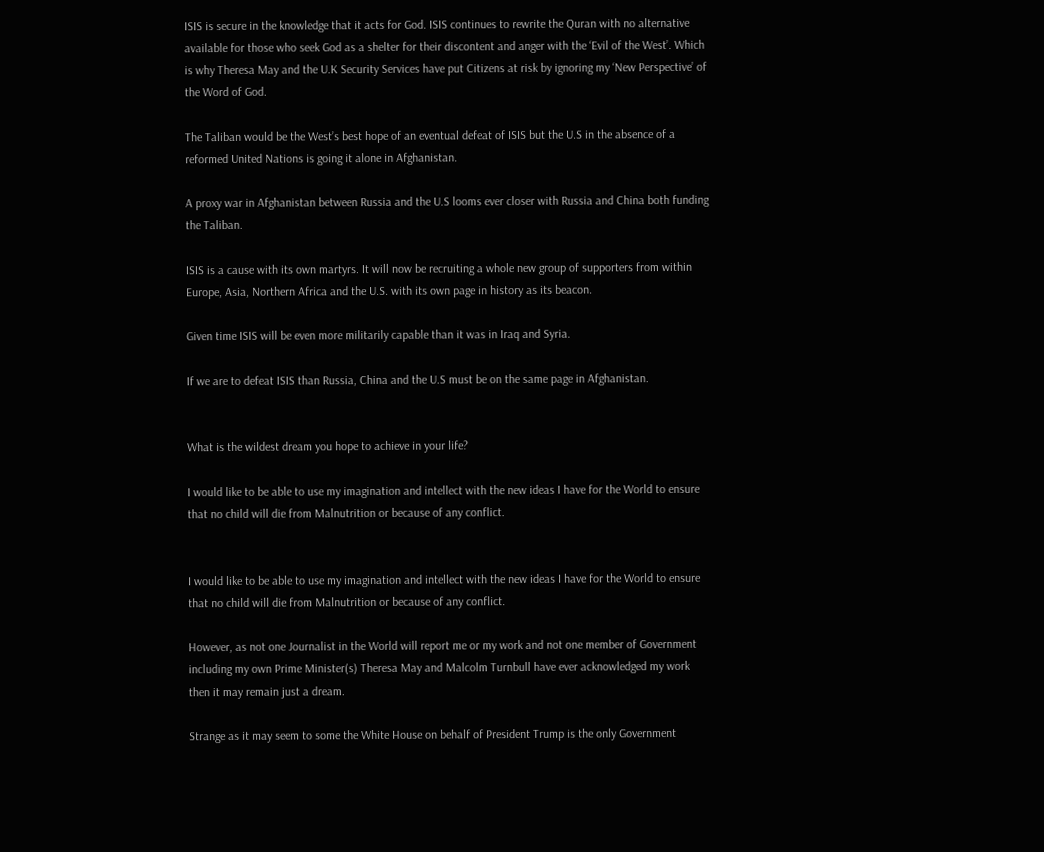ISIS is secure in the knowledge that it acts for God. ISIS continues to rewrite the Quran with no alternative available for those who seek God as a shelter for their discontent and anger with the ‘Evil of the West’. Which is why Theresa May and the U.K Security Services have put Citizens at risk by ignoring my ‘New Perspective’ of the Word of God.

The Taliban would be the West’s best hope of an eventual defeat of ISIS but the U.S in the absence of a reformed United Nations is going it alone in Afghanistan.

A proxy war in Afghanistan between Russia and the U.S looms ever closer with Russia and China both funding the Taliban.

ISIS is a cause with its own martyrs. It will now be recruiting a whole new group of supporters from within Europe, Asia, Northern Africa and the U.S. with its own page in history as its beacon.

Given time ISIS will be even more militarily capable than it was in Iraq and Syria.

If we are to defeat ISIS than Russia, China and the U.S must be on the same page in Afghanistan.


What is the wildest dream you hope to achieve in your life?

I would like to be able to use my imagination and intellect with the new ideas I have for the World to ensure that no child will die from Malnutrition or because of any conflict.


I would like to be able to use my imagination and intellect with the new ideas I have for the World to ensure that no child will die from Malnutrition or because of any conflict.

However, as not one Journalist in the World will report me or my work and not one member of Government including my own Prime Minister(s) Theresa May and Malcolm Turnbull have ever acknowledged my work then it may remain just a dream.

Strange as it may seem to some the White House on behalf of President Trump is the only Government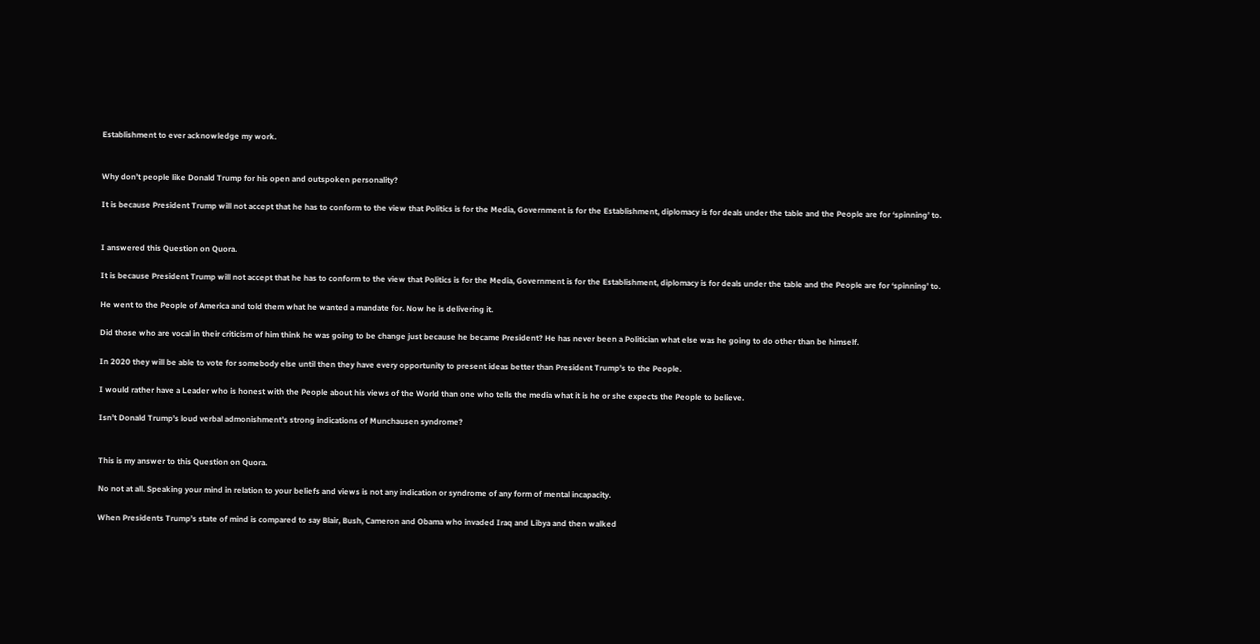Establishment to ever acknowledge my work.


Why don’t people like Donald Trump for his open and outspoken personality?

It is because President Trump will not accept that he has to conform to the view that Politics is for the Media, Government is for the Establishment, diplomacy is for deals under the table and the People are for ‘spinning’ to.


I answered this Question on Quora.

It is because President Trump will not accept that he has to conform to the view that Politics is for the Media, Government is for the Establishment, diplomacy is for deals under the table and the People are for ‘spinning’ to.

He went to the People of America and told them what he wanted a mandate for. Now he is delivering it.

Did those who are vocal in their criticism of him think he was going to be change just because he became President? He has never been a Politician what else was he going to do other than be himself.

In 2020 they will be able to vote for somebody else until then they have every opportunity to present ideas better than President Trump’s to the People.

I would rather have a Leader who is honest with the People about his views of the World than one who tells the media what it is he or she expects the People to believe.

Isn’t Donald Trump’s loud verbal admonishment’s strong indications of Munchausen syndrome?


This is my answer to this Question on Quora.

No not at all. Speaking your mind in relation to your beliefs and views is not any indication or syndrome of any form of mental incapacity.

When Presidents Trump’s state of mind is compared to say Blair, Bush, Cameron and Obama who invaded Iraq and Libya and then walked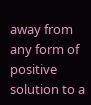away from any form of positive solution to a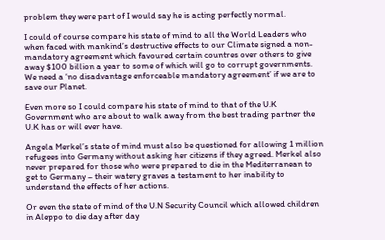problem they were part of I would say he is acting perfectly normal.

I could of course compare his state of mind to all the World Leaders who when faced with mankind’s destructive effects to our Climate signed a non-mandatory agreement which favoured certain countres over others to give away $100 billion a year to some of which will go to corrupt governments. We need a ‘no disadvantage enforceable mandatory agreement’ if we are to save our Planet.

Even more so I could compare his state of mind to that of the U.K Government who are about to walk away from the best trading partner the U.K has or will ever have.

Angela Merkel’s state of mind must also be questioned for allowing 1 million refugees into Germany without asking her citizens if they agreed. Merkel also never prepared for those who were prepared to die in the Mediterranean to get to Germany – their watery graves a testament to her inability to understand the effects of her actions.

Or even the state of mind of the U.N Security Council which allowed children in Aleppo to die day after day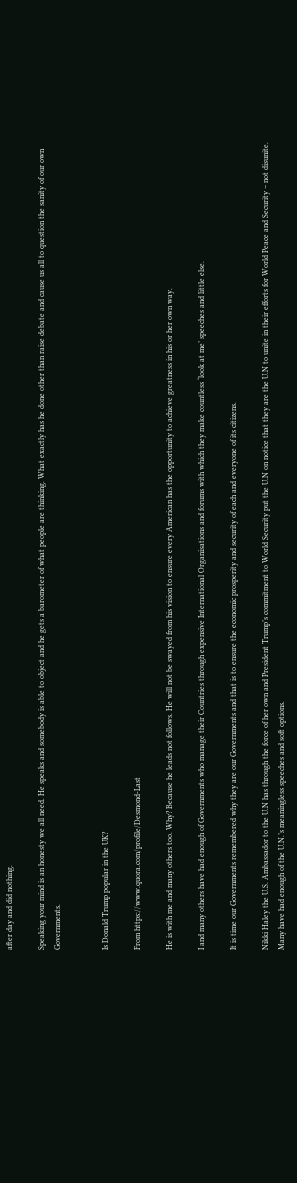after day and did nothing.

Speaking your mind is an honesty we all need. He speaks and somebody is able to object and he gets a barometer of what people are thinking. What exactly has he done other than raise debate and cause us all to question the sanity of our own Governments.


Is Donald Trump popular in the UK?

From https://www.quora.com/profile/Desmond-Last

He is with me and many others too. Why? Because he leads not follows. He will not be swayed from his vision to ensure every American has the opportunity to achieve greatness in his or her own way.

I and many others have had enough of Governments who manage their Countries through expensive International Organisations and forums with which they make countless ‘look at me’ speeches and little else.

It is time our Governments remembered why they are our Governments and that is to ensure the economic prosperity and security of each and everyone of its citizens.

Nikki Haley the U.S. Ambassador to the U.N has through the force of her own and President Trump’s commitment to World Security put the U.N on notice that they are the U.N to unite in their efforts for World Peace and Security – not disunite. Many have had enough of the U.N.’s meaningless speeches and soft options.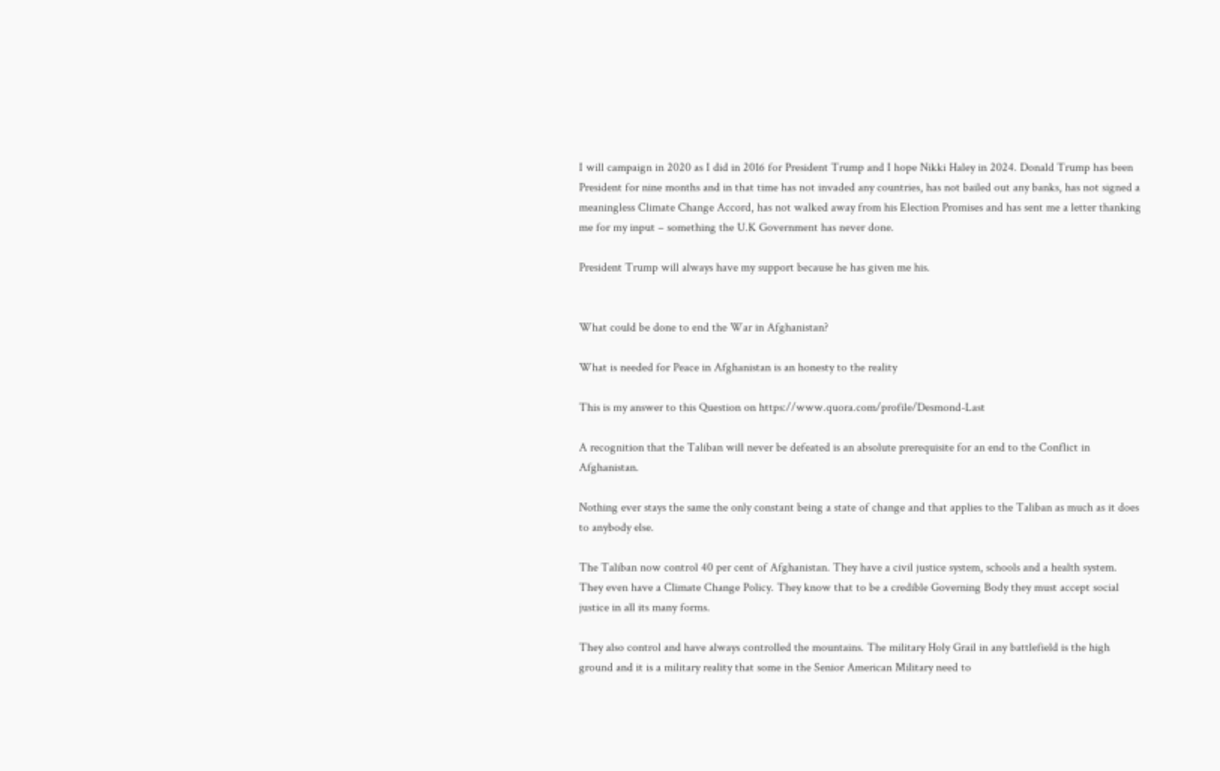I will campaign in 2020 as I did in 2016 for President Trump and I hope Nikki Haley in 2024. Donald Trump has been President for nine months and in that time has not invaded any countries, has not bailed out any banks, has not signed a meaningless Climate Change Accord, has not walked away from his Election Promises and has sent me a letter thanking me for my input – something the U.K Government has never done.

President Trump will always have my support because he has given me his.


What could be done to end the War in Afghanistan?

What is needed for Peace in Afghanistan is an honesty to the reality

This is my answer to this Question on https://www.quora.com/profile/Desmond-Last

A recognition that the Taliban will never be defeated is an absolute prerequisite for an end to the Conflict in Afghanistan.

Nothing ever stays the same the only constant being a state of change and that applies to the Taliban as much as it does to anybody else.

The Taliban now control 40 per cent of Afghanistan. They have a civil justice system, schools and a health system. They even have a Climate Change Policy. They know that to be a credible Governing Body they must accept social justice in all its many forms.

They also control and have always controlled the mountains. The military Holy Grail in any battlefield is the high ground and it is a military reality that some in the Senior American Military need to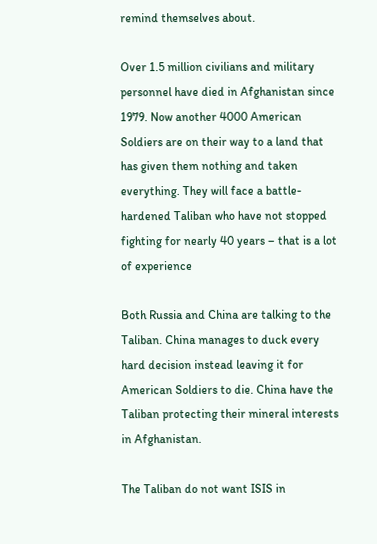remind themselves about.

Over 1.5 million civilians and military personnel have died in Afghanistan since 1979. Now another 4000 American Soldiers are on their way to a land that has given them nothing and taken everything. They will face a battle-hardened Taliban who have not stopped fighting for nearly 40 years – that is a lot of experience

Both Russia and China are talking to the Taliban. China manages to duck every hard decision instead leaving it for American Soldiers to die. China have the Taliban protecting their mineral interests in Afghanistan.

The Taliban do not want ISIS in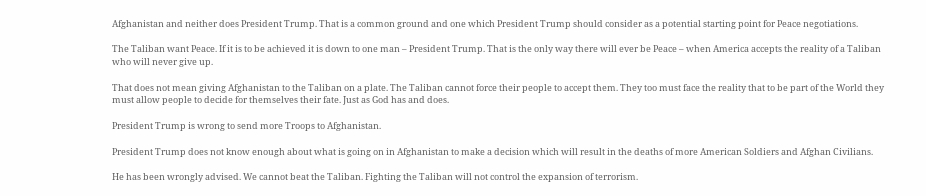Afghanistan and neither does President Trump. That is a common ground and one which President Trump should consider as a potential starting point for Peace negotiations.

The Taliban want Peace. If it is to be achieved it is down to one man – President Trump. That is the only way there will ever be Peace – when America accepts the reality of a Taliban who will never give up.

That does not mean giving Afghanistan to the Taliban on a plate. The Taliban cannot force their people to accept them. They too must face the reality that to be part of the World they must allow people to decide for themselves their fate. Just as God has and does.

President Trump is wrong to send more Troops to Afghanistan.

President Trump does not know enough about what is going on in Afghanistan to make a decision which will result in the deaths of more American Soldiers and Afghan Civilians.

He has been wrongly advised. We cannot beat the Taliban. Fighting the Taliban will not control the expansion of terrorism.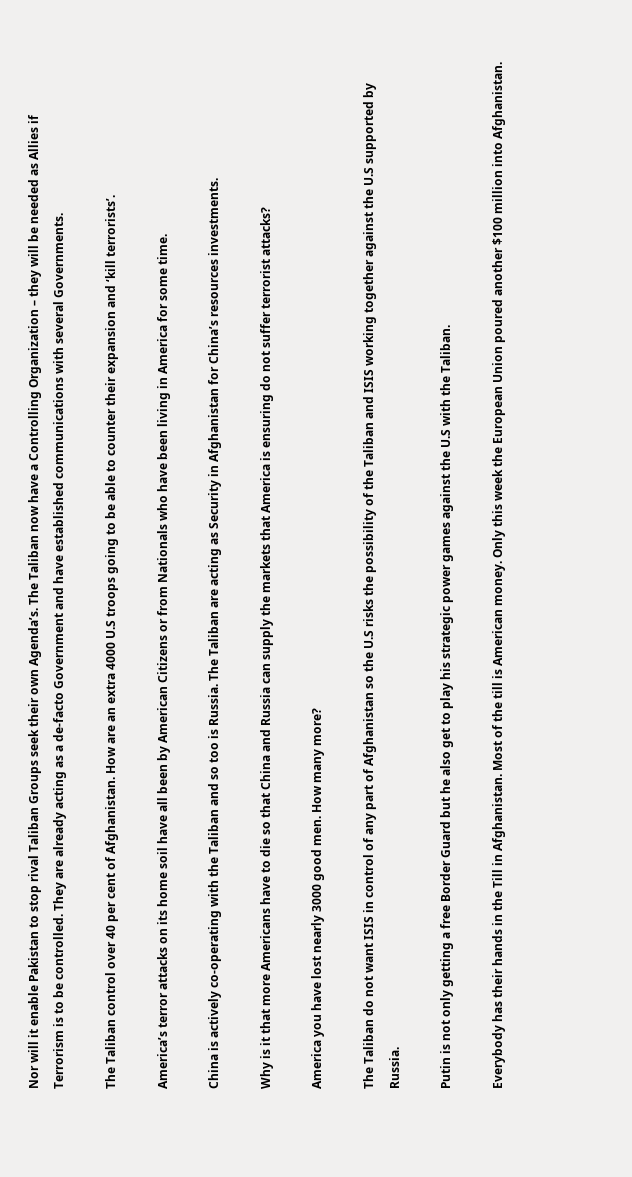Nor will it enable Pakistan to stop rival Taliban Groups seek their own Agenda’s. The Taliban now have a Controlling Organization – they will be needed as Allies if Terrorism is to be controlled. They are already acting as a de-facto Government and have established communications with several Governments.

The Taliban control over 40 per cent of Afghanistan. How are an extra 4000 U.S troops going to be able to counter their expansion and ‘kill terrorists’.

America’s terror attacks on its home soil have all been by American Citizens or from Nationals who have been living in America for some time.

China is actively co-operating with the Taliban and so too is Russia. The Taliban are acting as Security in Afghanistan for China’s resources investments.

Why is it that more Americans have to die so that China and Russia can supply the markets that America is ensuring do not suffer terrorist attacks?

America you have lost nearly 3000 good men. How many more?

The Taliban do not want ISIS in control of any part of Afghanistan so the U.S risks the possibility of the Taliban and ISIS working together against the U.S supported by Russia.

Putin is not only getting a free Border Guard but he also get to play his strategic power games against the U.S with the Taliban.

Everybody has their hands in the Till in Afghanistan. Most of the till is American money. Only this week the European Union poured another $100 million into Afghanistan.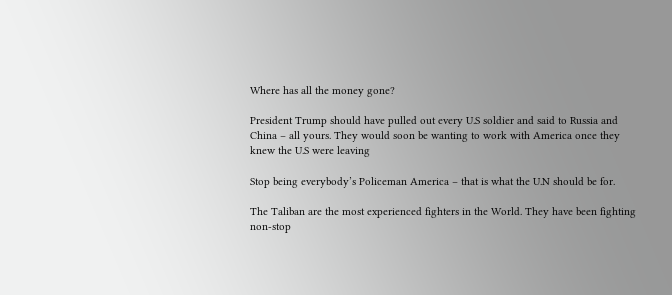Where has all the money gone?

President Trump should have pulled out every U.S soldier and said to Russia and China – all yours. They would soon be wanting to work with America once they knew the U.S were leaving

Stop being everybody’s Policeman America – that is what the U.N should be for.

The Taliban are the most experienced fighters in the World. They have been fighting non-stop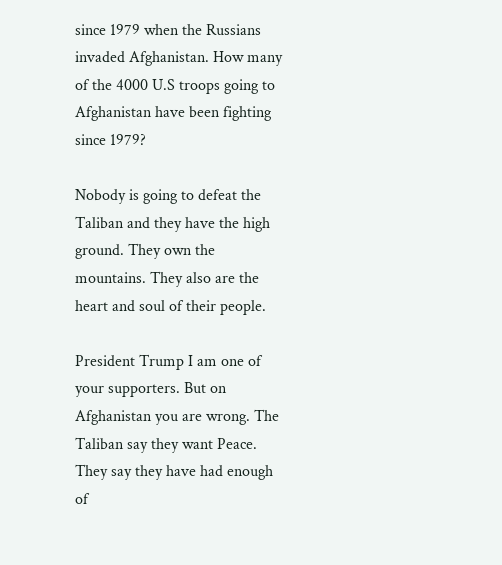since 1979 when the Russians invaded Afghanistan. How many of the 4000 U.S troops going to Afghanistan have been fighting since 1979?

Nobody is going to defeat the Taliban and they have the high ground. They own the mountains. They also are the heart and soul of their people.

President Trump I am one of your supporters. But on Afghanistan you are wrong. The Taliban say they want Peace. They say they have had enough of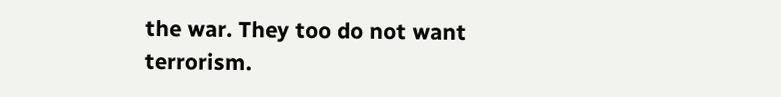the war. They too do not want terrorism.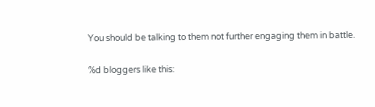You should be talking to them not further engaging them in battle.

%d bloggers like this: